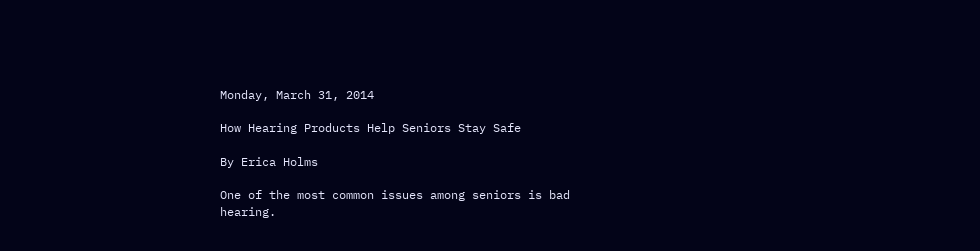Monday, March 31, 2014

How Hearing Products Help Seniors Stay Safe

By Erica Holms

One of the most common issues among seniors is bad hearing.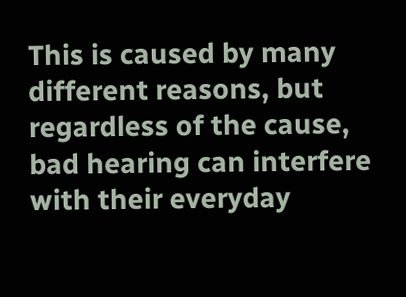This is caused by many different reasons, but regardless of the cause, bad hearing can interfere with their everyday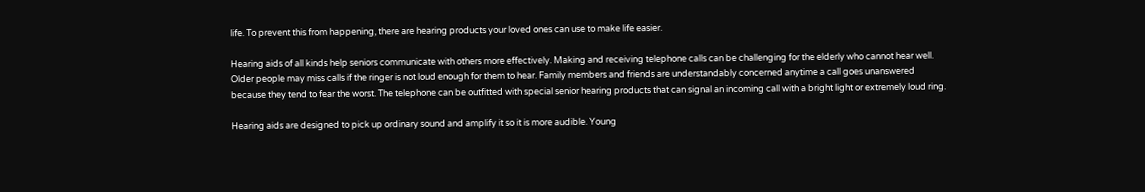life. To prevent this from happening, there are hearing products your loved ones can use to make life easier.

Hearing aids of all kinds help seniors communicate with others more effectively. Making and receiving telephone calls can be challenging for the elderly who cannot hear well. Older people may miss calls if the ringer is not loud enough for them to hear. Family members and friends are understandably concerned anytime a call goes unanswered because they tend to fear the worst. The telephone can be outfitted with special senior hearing products that can signal an incoming call with a bright light or extremely loud ring.

Hearing aids are designed to pick up ordinary sound and amplify it so it is more audible. Young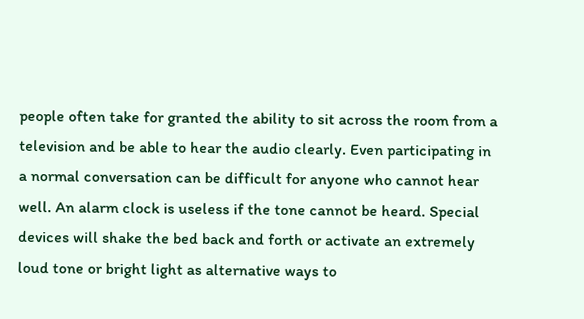people often take for granted the ability to sit across the room from a television and be able to hear the audio clearly. Even participating in a normal conversation can be difficult for anyone who cannot hear well. An alarm clock is useless if the tone cannot be heard. Special devices will shake the bed back and forth or activate an extremely loud tone or bright light as alternative ways to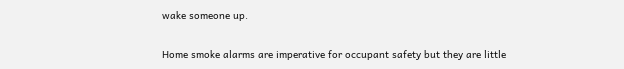wake someone up.

Home smoke alarms are imperative for occupant safety but they are little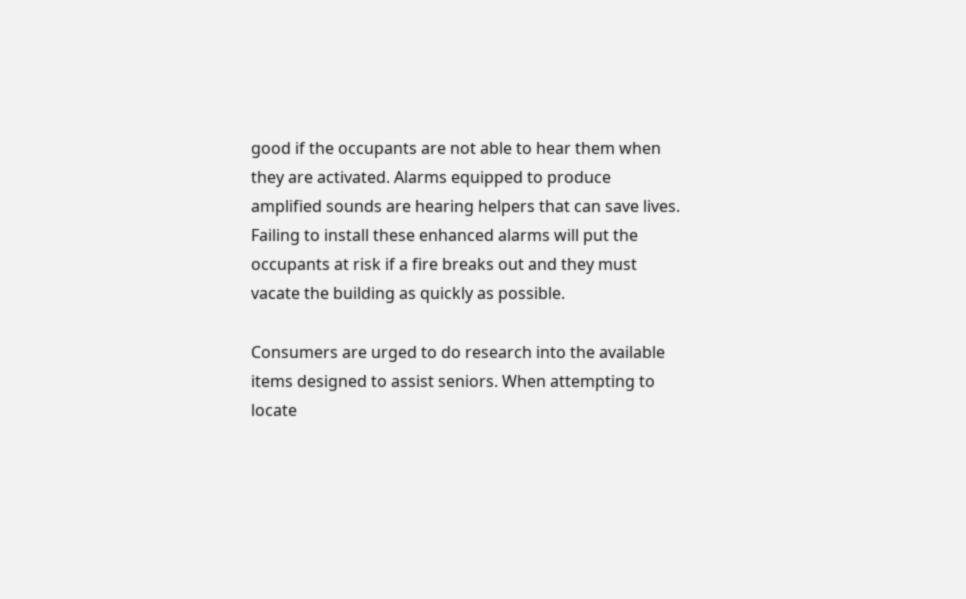good if the occupants are not able to hear them when they are activated. Alarms equipped to produce amplified sounds are hearing helpers that can save lives. Failing to install these enhanced alarms will put the occupants at risk if a fire breaks out and they must vacate the building as quickly as possible.

Consumers are urged to do research into the available items designed to assist seniors. When attempting to locate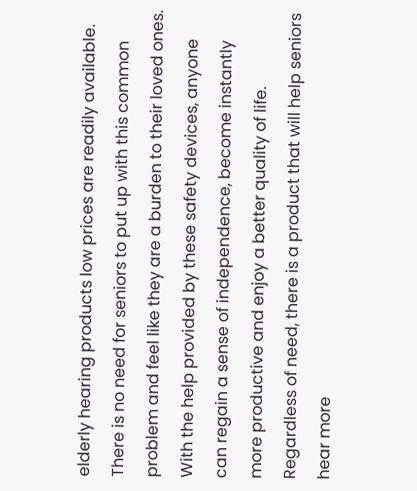elderly hearing products low prices are readily available. There is no need for seniors to put up with this common problem and feel like they are a burden to their loved ones. With the help provided by these safety devices, anyone can regain a sense of independence, become instantly more productive and enjoy a better quality of life. Regardless of need, there is a product that will help seniors hear more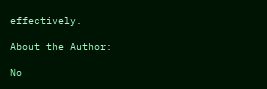effectively.

About the Author:

No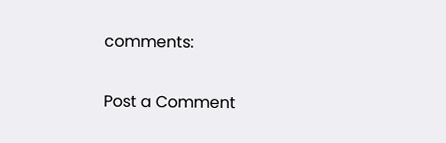comments:

Post a Comment